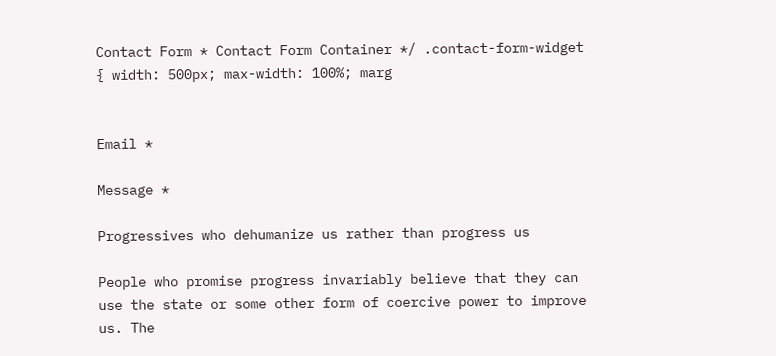Contact Form * Contact Form Container */ .contact-form-widget { width: 500px; max-width: 100%; marg


Email *

Message *

Progressives who dehumanize us rather than progress us

People who promise progress invariably believe that they can use the state or some other form of coercive power to improve us. The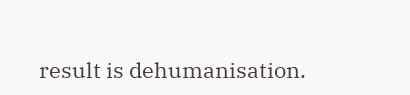result is dehumanisation.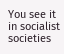You see it in socialist societies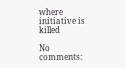where initiative is killed

No comments: